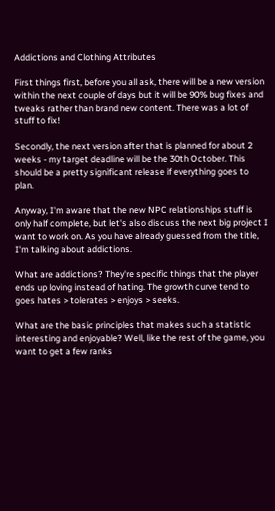Addictions and Clothing Attributes

First things first, before you all ask, there will be a new version within the next couple of days but it will be 90% bug fixes and tweaks rather than brand new content. There was a lot of stuff to fix!

Secondly, the next version after that is planned for about 2 weeks - my target deadline will be the 30th October. This should be a pretty significant release if everything goes to plan.

Anyway, I'm aware that the new NPC relationships stuff is only half complete, but let's also discuss the next big project I want to work on. As you have already guessed from the title, I'm talking about addictions.

What are addictions? They're specific things that the player ends up loving instead of hating. The growth curve tend to goes hates > tolerates > enjoys > seeks.

What are the basic principles that makes such a statistic interesting and enjoyable? Well, like the rest of the game, you want to get a few ranks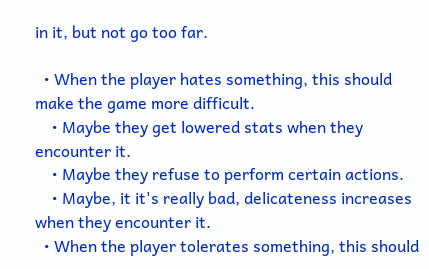in it, but not go too far.

  • When the player hates something, this should make the game more difficult.
    • Maybe they get lowered stats when they encounter it.
    • Maybe they refuse to perform certain actions.
    • Maybe, it it's really bad, delicateness increases when they encounter it.
  • When the player tolerates something, this should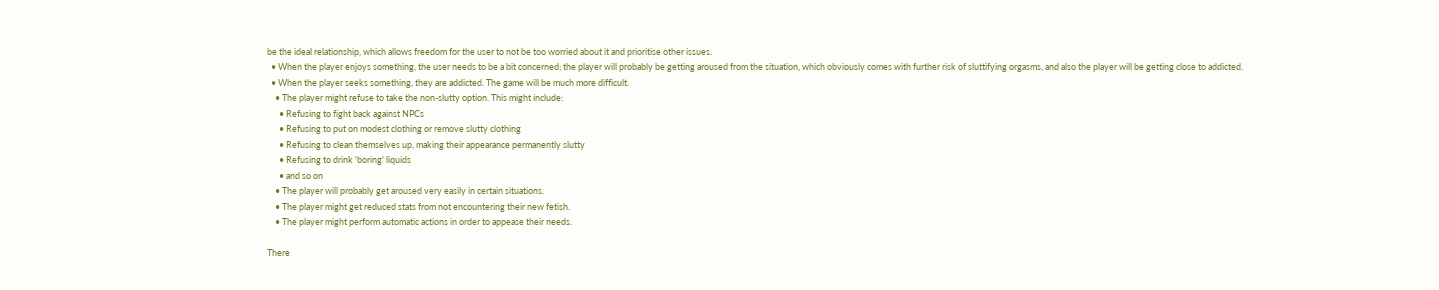be the ideal relationship, which allows freedom for the user to not be too worried about it and prioritise other issues.
  • When the player enjoys something, the user needs to be a bit concerned; the player will probably be getting aroused from the situation, which obviously comes with further risk of sluttifying orgasms, and also the player will be getting close to addicted.
  • When the player seeks something, they are addicted. The game will be much more difficult.
    • The player might refuse to take the non-slutty option. This might include:
      • Refusing to fight back against NPCs
      • Refusing to put on modest clothing or remove slutty clothing
      • Refusing to clean themselves up, making their appearance permanently slutty
      • Refusing to drink 'boring' liquids
      • and so on
    • The player will probably get aroused very easily in certain situations.
    • The player might get reduced stats from not encountering their new fetish.
    • The player might perform automatic actions in order to appease their needs.

There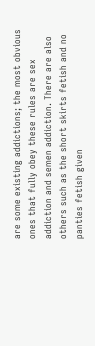are some existing addictions; the most obvious ones that fully obey these rules are sex addiction and semen addiction. There are also others such as the short skirts fetish and no panties fetish given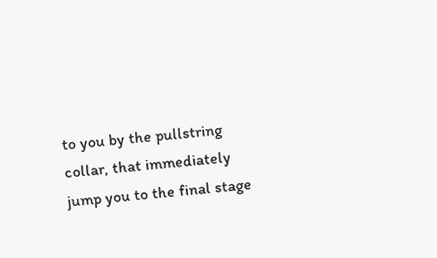to you by the pullstring collar, that immediately jump you to the final stage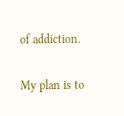of addiction.

My plan is to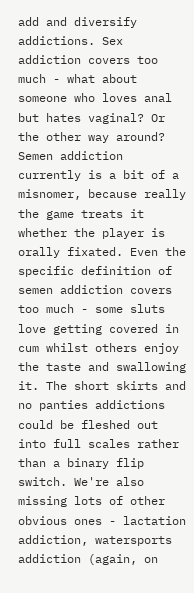add and diversify addictions. Sex addiction covers too much - what about someone who loves anal but hates vaginal? Or the other way around? Semen addiction currently is a bit of a misnomer, because really the game treats it whether the player is orally fixated. Even the specific definition of semen addiction covers too much - some sluts love getting covered in cum whilst others enjoy the taste and swallowing it. The short skirts and no panties addictions could be fleshed out into full scales rather than a binary flip switch. We're also missing lots of other obvious ones - lactation addiction, watersports addiction (again, on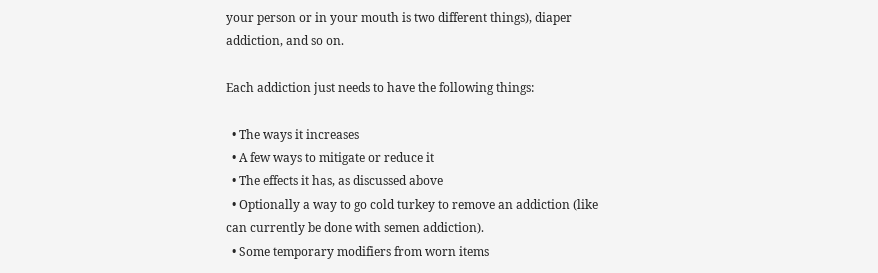your person or in your mouth is two different things), diaper addiction, and so on.

Each addiction just needs to have the following things:

  • The ways it increases
  • A few ways to mitigate or reduce it
  • The effects it has, as discussed above
  • Optionally a way to go cold turkey to remove an addiction (like can currently be done with semen addiction).
  • Some temporary modifiers from worn items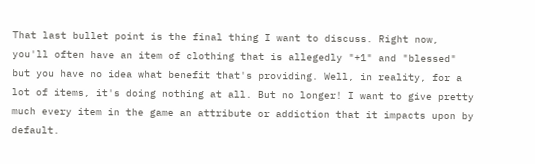That last bullet point is the final thing I want to discuss. Right now, you'll often have an item of clothing that is allegedly "+1" and "blessed" but you have no idea what benefit that's providing. Well, in reality, for a lot of items, it's doing nothing at all. But no longer! I want to give pretty much every item in the game an attribute or addiction that it impacts upon by default.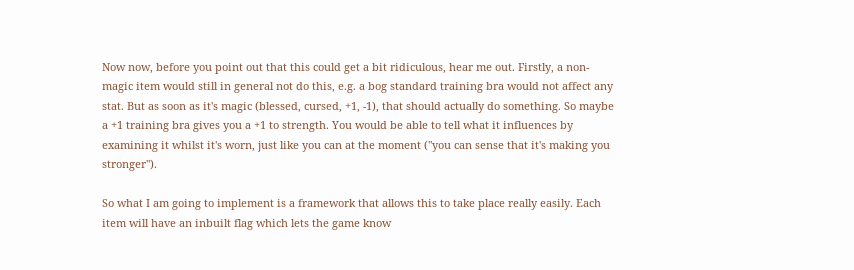Now now, before you point out that this could get a bit ridiculous, hear me out. Firstly, a non-magic item would still in general not do this, e.g. a bog standard training bra would not affect any stat. But as soon as it's magic (blessed, cursed, +1, -1), that should actually do something. So maybe a +1 training bra gives you a +1 to strength. You would be able to tell what it influences by examining it whilst it's worn, just like you can at the moment ("you can sense that it's making you stronger").

So what I am going to implement is a framework that allows this to take place really easily. Each item will have an inbuilt flag which lets the game know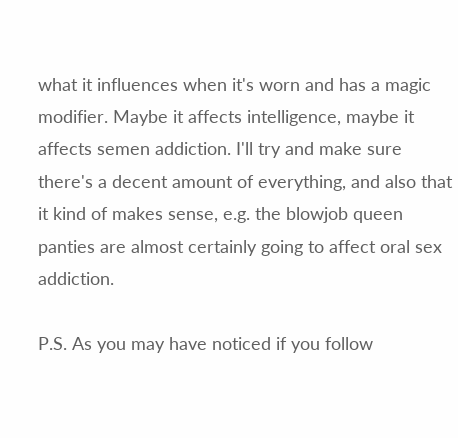what it influences when it's worn and has a magic modifier. Maybe it affects intelligence, maybe it affects semen addiction. I'll try and make sure there's a decent amount of everything, and also that it kind of makes sense, e.g. the blowjob queen panties are almost certainly going to affect oral sex addiction.

P.S. As you may have noticed if you follow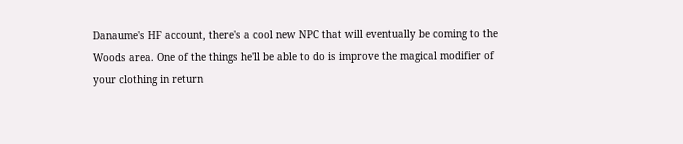Danaume's HF account, there's a cool new NPC that will eventually be coming to the Woods area. One of the things he'll be able to do is improve the magical modifier of your clothing in return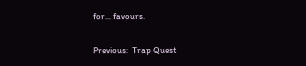for... favours.

Previous:  Trap Quest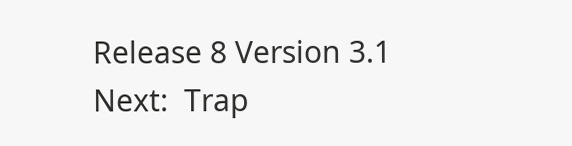Release 8 Version 3.1
Next:  Trap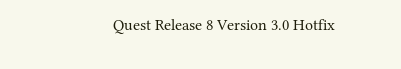Quest Release 8 Version 3.0 Hotfix